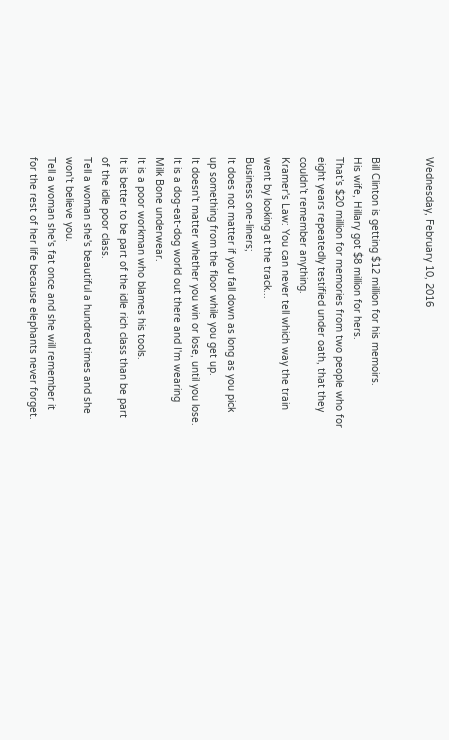Wednesday, February 10, 2016


Bill Clinton is getting $12 million for his memoirs.
His wife, Hillary got $8 million for hers.
That’s $20 million for memories from two people who for
eight years repeatedly testified under oath, that they
couldn’t remember anything.
Kramer's Law: You can never tell which way the train
went by looking at the track...
Business one-liners;
It does not matter if you fall down as long as you pick
up something from the floor while you get up.
It doesn't matter whether you win or lose, until you lose.
It is a dog-eat-dog world out there and I'm wearing
Milk Bone underwear.
It is a poor workman who blames his tools.
It is better to be part of the idle rich class than be part
of the idle poor class.
Tell a woman she's beautiful a hundred times and she
won't believe you.
Tell a woman she's fat once and she will remember it
for the rest of her life because elephants never forget.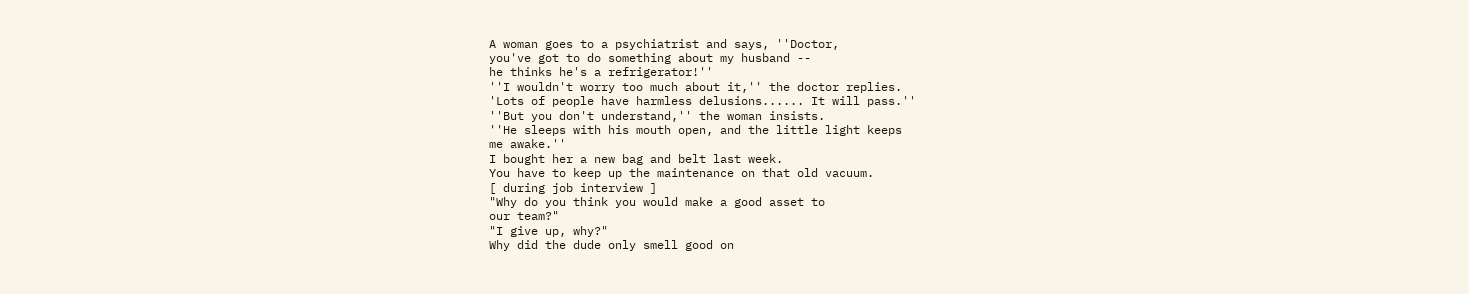A woman goes to a psychiatrist and says, ''Doctor,
you've got to do something about my husband --
he thinks he's a refrigerator!''
''I wouldn't worry too much about it,'' the doctor replies.
'Lots of people have harmless delusions...... It will pass.''
''But you don't understand,'' the woman insists.
''He sleeps with his mouth open, and the little light keeps
me awake.''
I bought her a new bag and belt last week.
You have to keep up the maintenance on that old vacuum.
[ during job interview ]
"Why do you think you would make a good asset to
our team?"
"I give up, why?"
Why did the dude only smell good on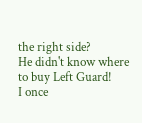the right side?
He didn't know where to buy Left Guard!
I once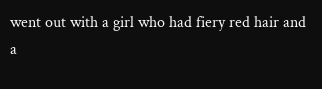went out with a girl who had fiery red hair and a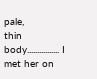pale,
thin body................ I met her on